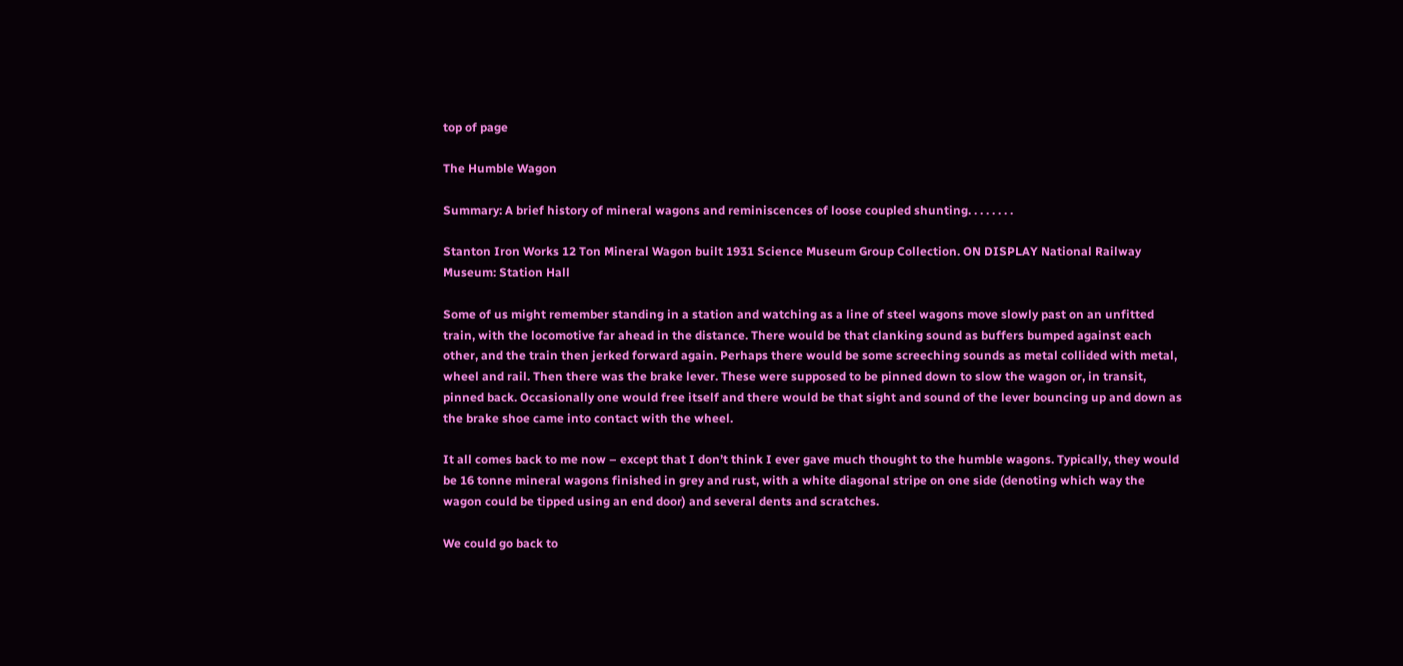top of page

The Humble Wagon

Summary: A brief history of mineral wagons and reminiscences of loose coupled shunting. . . . . . . .

Stanton Iron Works 12 Ton Mineral Wagon built 1931 Science Museum Group Collection. ON DISPLAY National Railway Museum: Station Hall

Some of us might remember standing in a station and watching as a line of steel wagons move slowly past on an unfitted train, with the locomotive far ahead in the distance. There would be that clanking sound as buffers bumped against each other, and the train then jerked forward again. Perhaps there would be some screeching sounds as metal collided with metal, wheel and rail. Then there was the brake lever. These were supposed to be pinned down to slow the wagon or, in transit, pinned back. Occasionally one would free itself and there would be that sight and sound of the lever bouncing up and down as the brake shoe came into contact with the wheel.

It all comes back to me now – except that I don’t think I ever gave much thought to the humble wagons. Typically, they would be 16 tonne mineral wagons finished in grey and rust, with a white diagonal stripe on one side (denoting which way the wagon could be tipped using an end door) and several dents and scratches.

We could go back to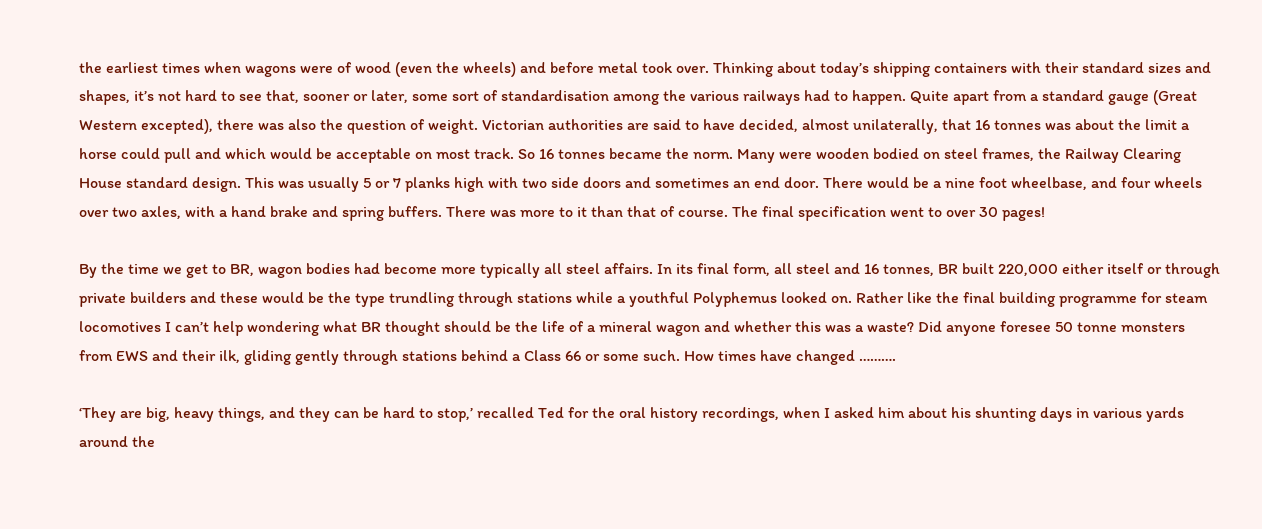the earliest times when wagons were of wood (even the wheels) and before metal took over. Thinking about today’s shipping containers with their standard sizes and shapes, it’s not hard to see that, sooner or later, some sort of standardisation among the various railways had to happen. Quite apart from a standard gauge (Great Western excepted), there was also the question of weight. Victorian authorities are said to have decided, almost unilaterally, that 16 tonnes was about the limit a horse could pull and which would be acceptable on most track. So 16 tonnes became the norm. Many were wooden bodied on steel frames, the Railway Clearing House standard design. This was usually 5 or 7 planks high with two side doors and sometimes an end door. There would be a nine foot wheelbase, and four wheels over two axles, with a hand brake and spring buffers. There was more to it than that of course. The final specification went to over 30 pages!

By the time we get to BR, wagon bodies had become more typically all steel affairs. In its final form, all steel and 16 tonnes, BR built 220,000 either itself or through private builders and these would be the type trundling through stations while a youthful Polyphemus looked on. Rather like the final building programme for steam locomotives I can’t help wondering what BR thought should be the life of a mineral wagon and whether this was a waste? Did anyone foresee 50 tonne monsters from EWS and their ilk, gliding gently through stations behind a Class 66 or some such. How times have changed ……….

‘They are big, heavy things, and they can be hard to stop,’ recalled Ted for the oral history recordings, when I asked him about his shunting days in various yards around the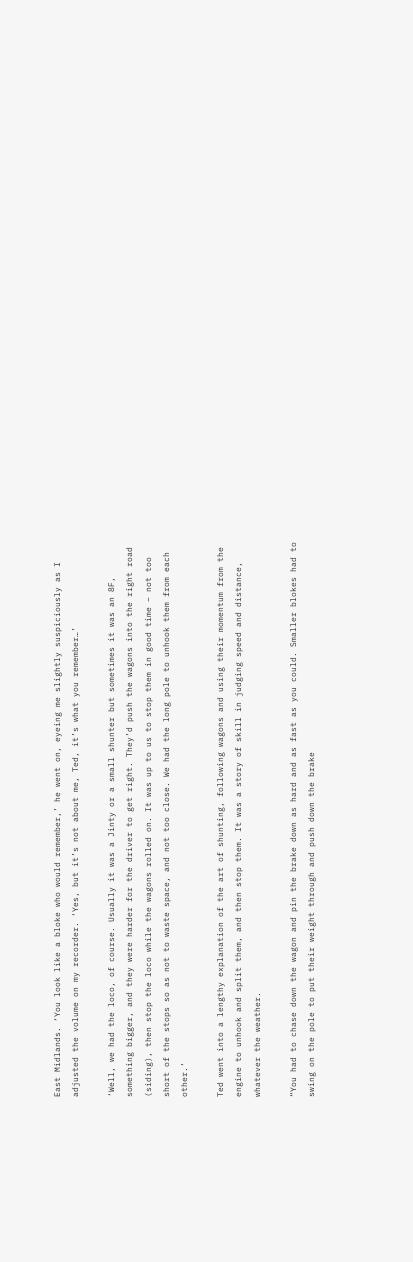East Midlands. ‘You look like a bloke who would remember,’ he went on, eyeing me slightly suspiciously as I adjusted the volume on my recorder. ‘Yes, but it’s not about me, Ted, it’s what you remember…’

‘Well, we had the loco, of course. Usually it was a Jinty or a small shunter but sometimes it was an 8F, something bigger, and they were harder for the driver to get right. They’d push the wagons into the right road (siding), then stop the loco while the wagons rolled on. It was up to us to stop them in good time – not too short of the stops so as not to waste space, and not too close. We had the long pole to unhook them from each other.’

Ted went into a lengthy explanation of the art of shunting, following wagons and using their momentum from the engine to unhook and split them, and then stop them. It was a story of skill in judging speed and distance, whatever the weather.

“You had to chase down the wagon and pin the brake down as hard and as fast as you could. Smaller blokes had to swing on the pole to put their weight through and push down the brake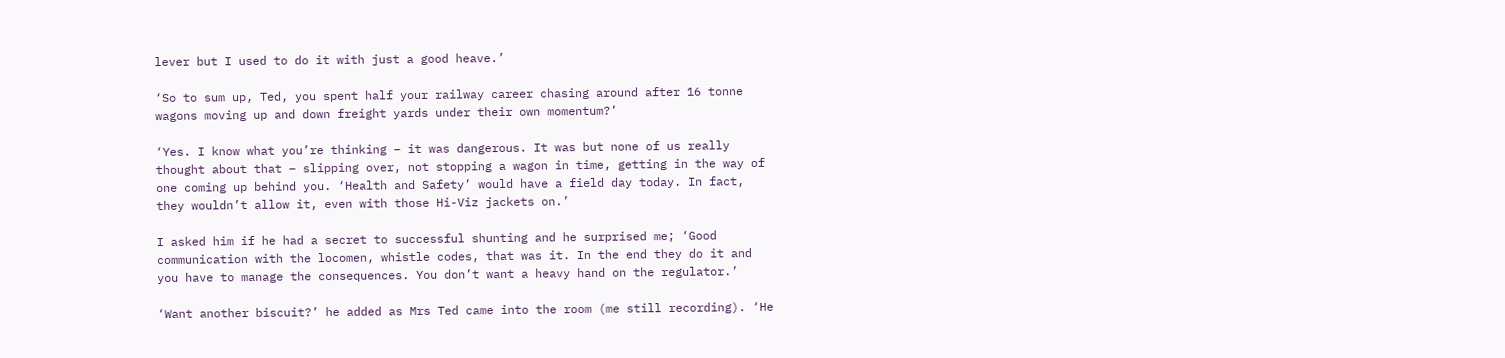lever but I used to do it with just a good heave.’

‘So to sum up, Ted, you spent half your railway career chasing around after 16 tonne wagons moving up and down freight yards under their own momentum?’

‘Yes. I know what you’re thinking – it was dangerous. It was but none of us really thought about that – slipping over, not stopping a wagon in time, getting in the way of one coming up behind you. ‘Health and Safety’ would have a field day today. In fact, they wouldn’t allow it, even with those Hi-Viz jackets on.’

I asked him if he had a secret to successful shunting and he surprised me; ‘Good communication with the locomen, whistle codes, that was it. In the end they do it and you have to manage the consequences. You don’t want a heavy hand on the regulator.’

‘Want another biscuit?’ he added as Mrs Ted came into the room (me still recording). ‘He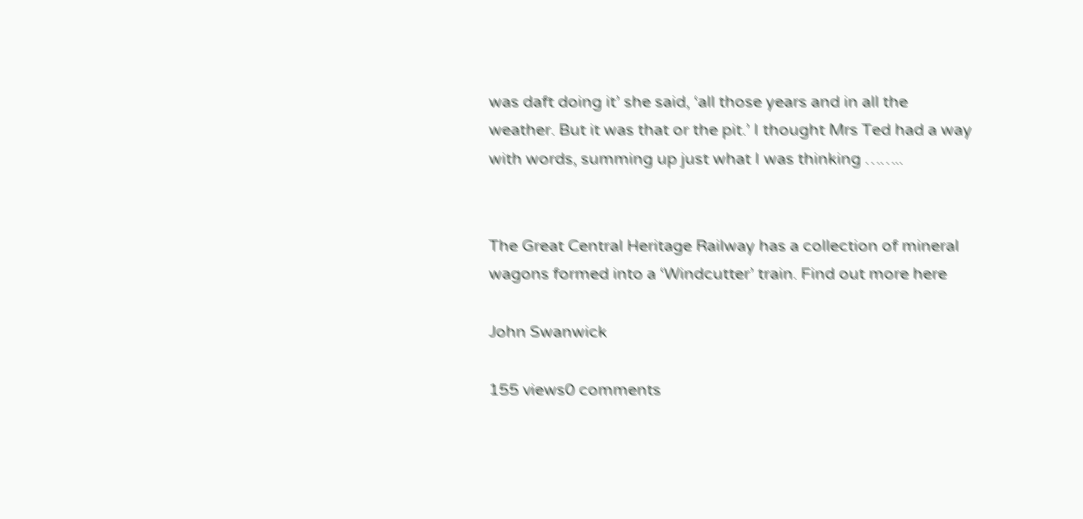was daft doing it’ she said, ‘all those years and in all the weather. But it was that or the pit.’ I thought Mrs Ted had a way with words, summing up just what I was thinking ……..


The Great Central Heritage Railway has a collection of mineral wagons formed into a ‘Windcutter’ train. Find out more here

John Swanwick

155 views0 comments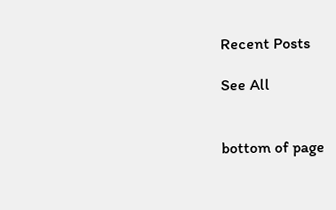Recent Posts

See All


bottom of page